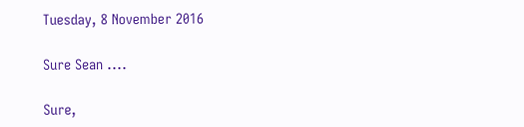Tuesday, 8 November 2016

Sure Sean ....

Sure,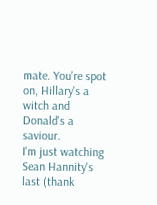mate. You're spot on, Hillary's a witch and Donald's a saviour.
I'm just watching Sean Hannity's last (thank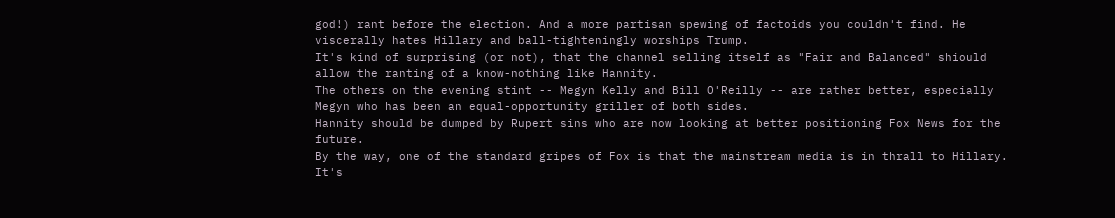god!) rant before the election. And a more partisan spewing of factoids you couldn't find. He viscerally hates Hillary and ball-tighteningly worships Trump.
It's kind of surprising (or not), that the channel selling itself as "Fair and Balanced" shiould allow the ranting of a know-nothing like Hannity.
The others on the evening stint -- Megyn Kelly and Bill O'Reilly -- are rather better, especially Megyn who has been an equal-opportunity griller of both sides.
Hannity should be dumped by Rupert sins who are now looking at better positioning Fox News for the future.
By the way, one of the standard gripes of Fox is that the mainstream media is in thrall to Hillary. It's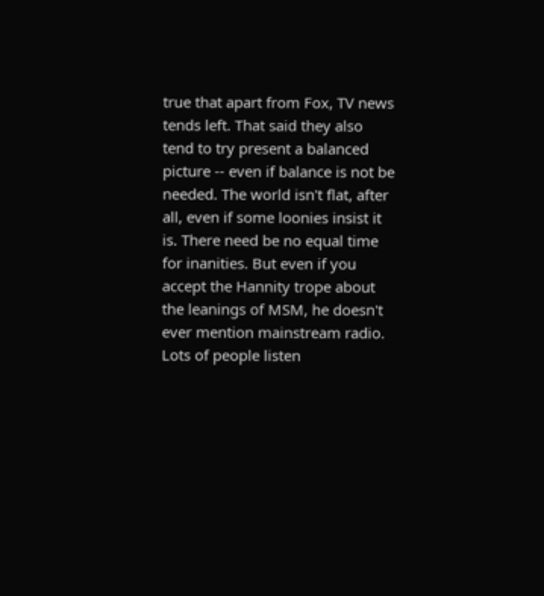true that apart from Fox, TV news tends left. That said they also tend to try present a balanced picture -- even if balance is not be needed. The world isn't flat, after all, even if some loonies insist it is. There need be no equal time for inanities. But even if you accept the Hannity trope about the leanings of MSM, he doesn't ever mention mainstream radio. Lots of people listen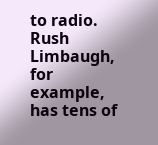to radio. Rush Limbaugh, for example, has tens of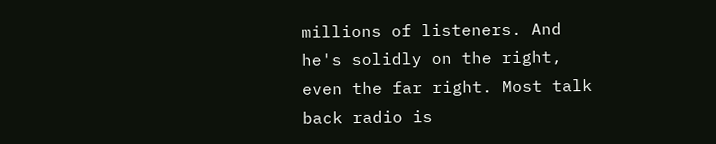millions of listeners. And he's solidly on the right, even the far right. Most talk back radio is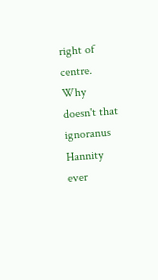right of centre.  Why doesn't that ignoranus Hannity ever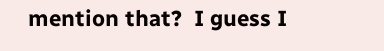mention that?  I guess I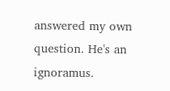answered my own question. He's an ignoramus.